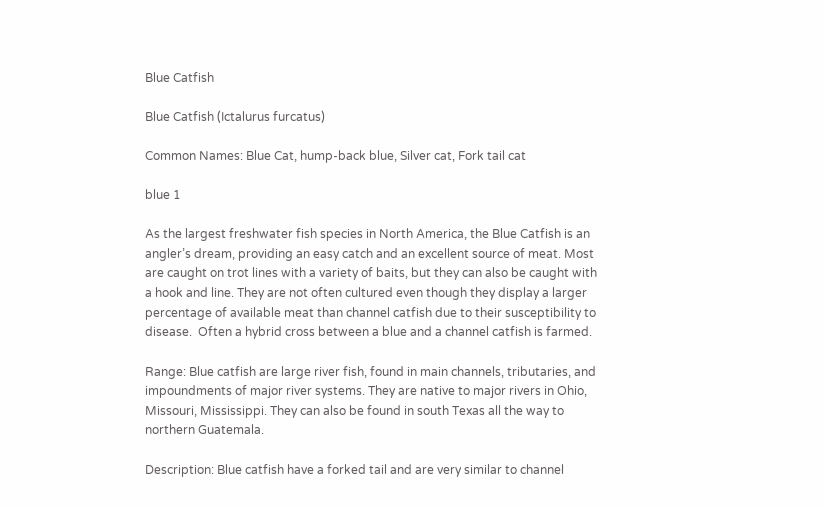Blue Catfish

Blue Catfish (Ictalurus furcatus)

Common Names: Blue Cat, hump-back blue, Silver cat, Fork tail cat

blue 1

As the largest freshwater fish species in North America, the Blue Catfish is an angler’s dream, providing an easy catch and an excellent source of meat. Most are caught on trot lines with a variety of baits, but they can also be caught with a hook and line. They are not often cultured even though they display a larger percentage of available meat than channel catfish due to their susceptibility to disease.  Often a hybrid cross between a blue and a channel catfish is farmed.

Range: Blue catfish are large river fish, found in main channels, tributaries, and impoundments of major river systems. They are native to major rivers in Ohio, Missouri, Mississippi. They can also be found in south Texas all the way to northern Guatemala.

Description: Blue catfish have a forked tail and are very similar to channel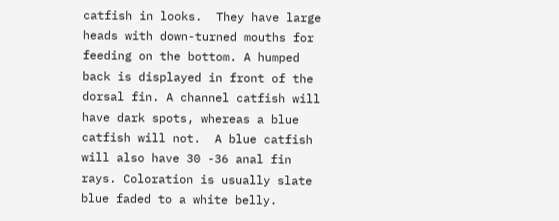catfish in looks.  They have large heads with down-turned mouths for feeding on the bottom. A humped back is displayed in front of the dorsal fin. A channel catfish will have dark spots, whereas a blue catfish will not.  A blue catfish will also have 30 -36 anal fin rays. Coloration is usually slate blue faded to a white belly.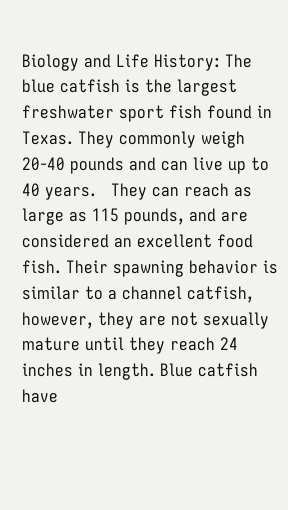Biology and Life History: The blue catfish is the largest freshwater sport fish found in Texas. They commonly weigh 20-40 pounds and can live up to 40 years.   They can reach as large as 115 pounds, and are considered an excellent food fish. Their spawning behavior is similar to a channel catfish, however, they are not sexually mature until they reach 24 inches in length. Blue catfish have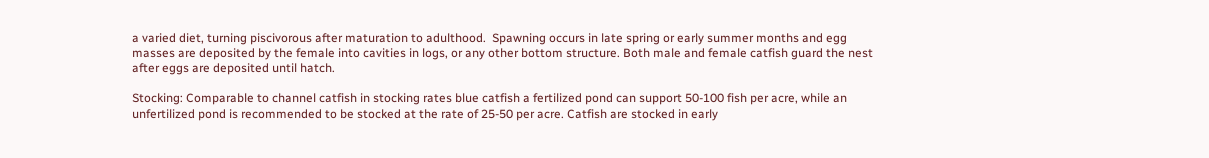a varied diet, turning piscivorous after maturation to adulthood.  Spawning occurs in late spring or early summer months and egg masses are deposited by the female into cavities in logs, or any other bottom structure. Both male and female catfish guard the nest after eggs are deposited until hatch.

Stocking: Comparable to channel catfish in stocking rates blue catfish a fertilized pond can support 50-100 fish per acre, while an unfertilized pond is recommended to be stocked at the rate of 25-50 per acre. Catfish are stocked in early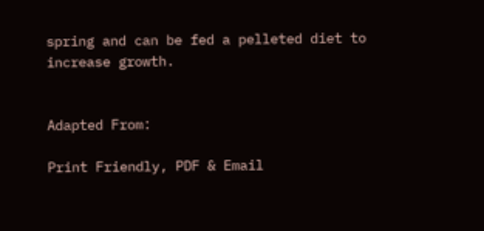spring and can be fed a pelleted diet to increase growth.


Adapted From:

Print Friendly, PDF & Email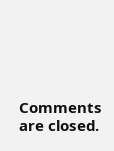Comments are closed.